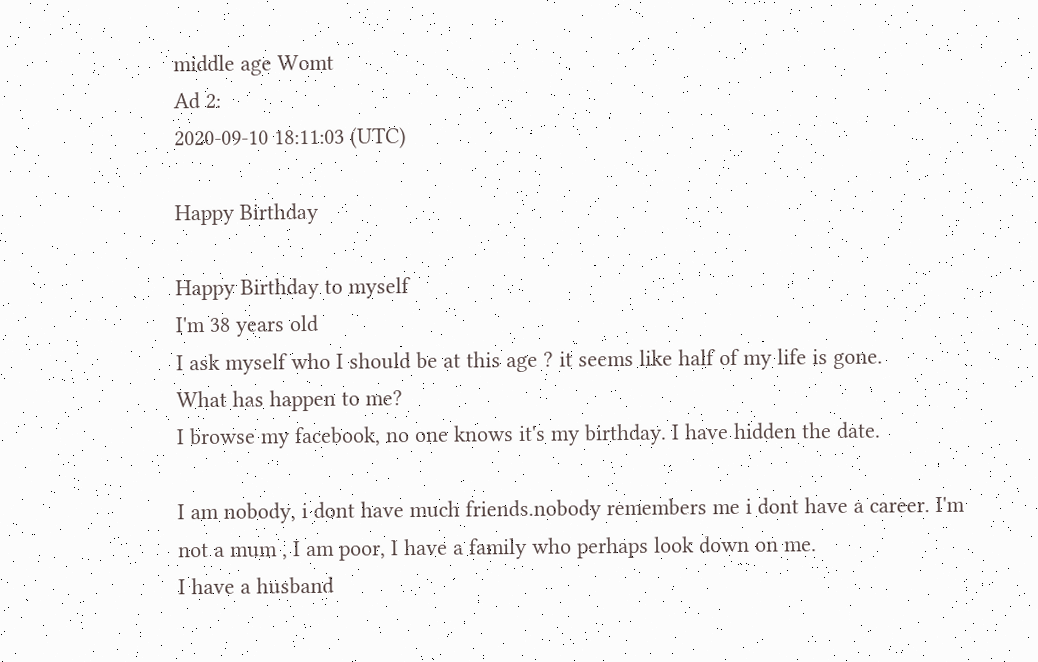middle age Womt
Ad 2:
2020-09-10 18:11:03 (UTC)

Happy Birthday

Happy Birthday to myself
I'm 38 years old
I ask myself who I should be at this age ? it seems like half of my life is gone.
What has happen to me?
I browse my facebook, no one knows it's my birthday. I have hidden the date.

I am nobody, i dont have much friends.nobody remembers me i dont have a career. I'm not a mum , I am poor, I have a family who perhaps look down on me.
I have a husband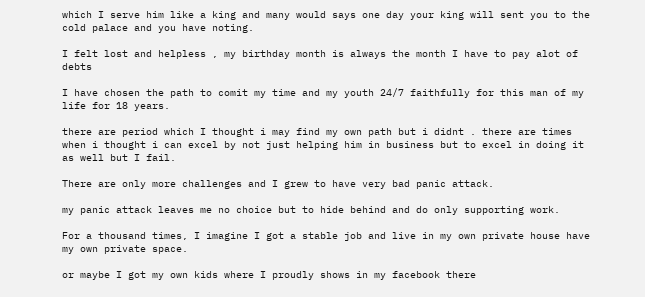which I serve him like a king and many would says one day your king will sent you to the cold palace and you have noting.

I felt lost and helpless , my birthday month is always the month I have to pay alot of debts

I have chosen the path to comit my time and my youth 24/7 faithfully for this man of my life for 18 years.

there are period which I thought i may find my own path but i didnt . there are times when i thought i can excel by not just helping him in business but to excel in doing it as well but I fail.

There are only more challenges and I grew to have very bad panic attack.

my panic attack leaves me no choice but to hide behind and do only supporting work.

For a thousand times, I imagine I got a stable job and live in my own private house have my own private space.

or maybe I got my own kids where I proudly shows in my facebook there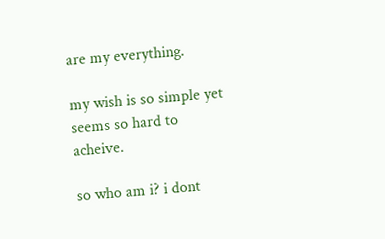are my everything.

my wish is so simple yet seems so hard to acheive.

so who am i? i dont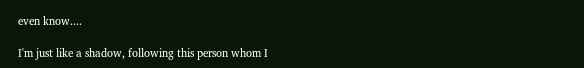even know....

I'm just like a shadow, following this person whom I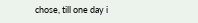chose, till one day i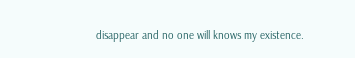disappear and no one will knows my existence.